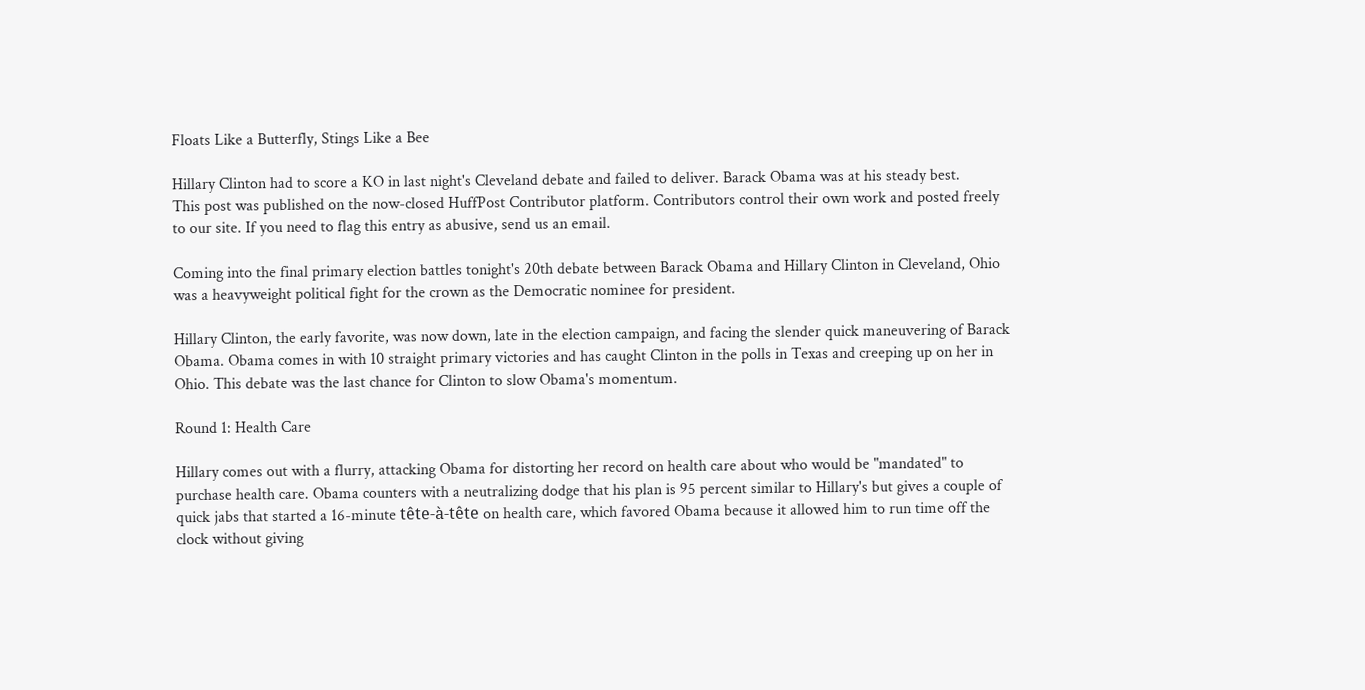Floats Like a Butterfly, Stings Like a Bee

Hillary Clinton had to score a KO in last night's Cleveland debate and failed to deliver. Barack Obama was at his steady best.
This post was published on the now-closed HuffPost Contributor platform. Contributors control their own work and posted freely to our site. If you need to flag this entry as abusive, send us an email.

Coming into the final primary election battles tonight's 20th debate between Barack Obama and Hillary Clinton in Cleveland, Ohio was a heavyweight political fight for the crown as the Democratic nominee for president.

Hillary Clinton, the early favorite, was now down, late in the election campaign, and facing the slender quick maneuvering of Barack Obama. Obama comes in with 10 straight primary victories and has caught Clinton in the polls in Texas and creeping up on her in Ohio. This debate was the last chance for Clinton to slow Obama's momentum.

Round 1: Health Care

Hillary comes out with a flurry, attacking Obama for distorting her record on health care about who would be "mandated" to purchase health care. Obama counters with a neutralizing dodge that his plan is 95 percent similar to Hillary's but gives a couple of quick jabs that started a 16-minute tête-à-tête on health care, which favored Obama because it allowed him to run time off the clock without giving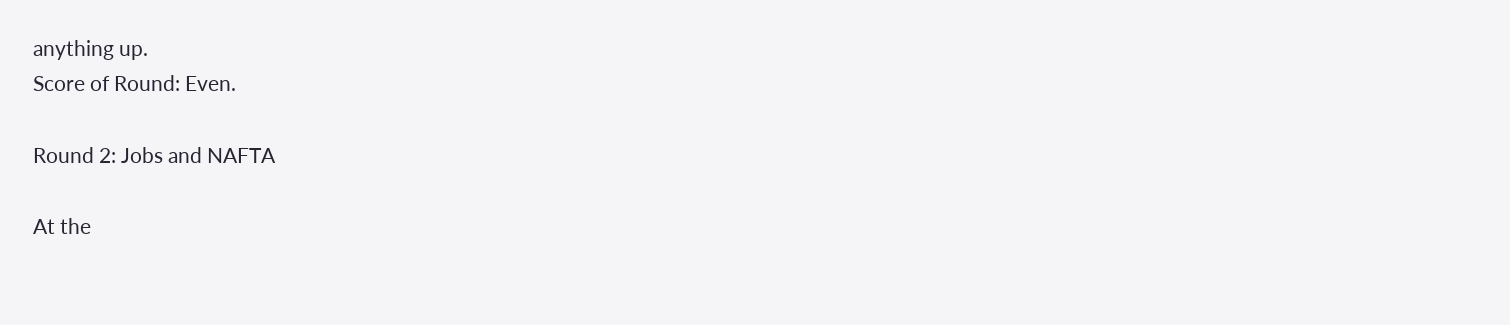anything up.
Score of Round: Even.

Round 2: Jobs and NAFTA

At the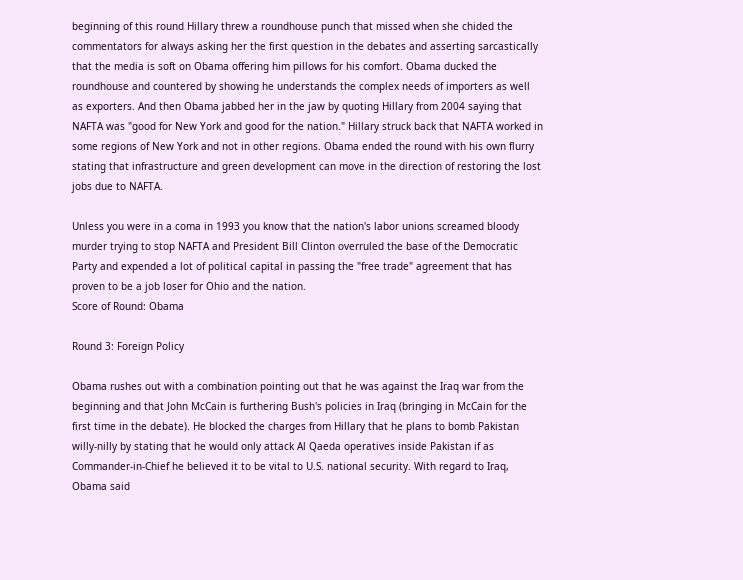beginning of this round Hillary threw a roundhouse punch that missed when she chided the commentators for always asking her the first question in the debates and asserting sarcastically that the media is soft on Obama offering him pillows for his comfort. Obama ducked the roundhouse and countered by showing he understands the complex needs of importers as well as exporters. And then Obama jabbed her in the jaw by quoting Hillary from 2004 saying that NAFTA was "good for New York and good for the nation." Hillary struck back that NAFTA worked in some regions of New York and not in other regions. Obama ended the round with his own flurry stating that infrastructure and green development can move in the direction of restoring the lost jobs due to NAFTA.

Unless you were in a coma in 1993 you know that the nation's labor unions screamed bloody murder trying to stop NAFTA and President Bill Clinton overruled the base of the Democratic Party and expended a lot of political capital in passing the "free trade" agreement that has proven to be a job loser for Ohio and the nation.
Score of Round: Obama

Round 3: Foreign Policy

Obama rushes out with a combination pointing out that he was against the Iraq war from the beginning and that John McCain is furthering Bush's policies in Iraq (bringing in McCain for the first time in the debate). He blocked the charges from Hillary that he plans to bomb Pakistan willy-nilly by stating that he would only attack Al Qaeda operatives inside Pakistan if as Commander-in-Chief he believed it to be vital to U.S. national security. With regard to Iraq, Obama said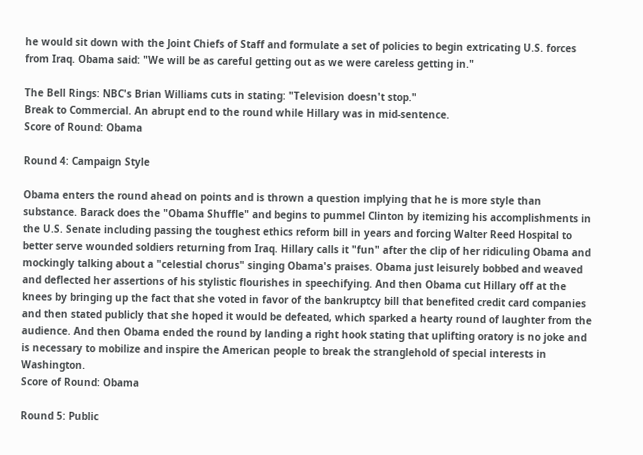he would sit down with the Joint Chiefs of Staff and formulate a set of policies to begin extricating U.S. forces from Iraq. Obama said: "We will be as careful getting out as we were careless getting in."

The Bell Rings: NBC's Brian Williams cuts in stating: "Television doesn't stop."
Break to Commercial. An abrupt end to the round while Hillary was in mid-sentence.
Score of Round: Obama

Round 4: Campaign Style

Obama enters the round ahead on points and is thrown a question implying that he is more style than substance. Barack does the "Obama Shuffle" and begins to pummel Clinton by itemizing his accomplishments in the U.S. Senate including passing the toughest ethics reform bill in years and forcing Walter Reed Hospital to better serve wounded soldiers returning from Iraq. Hillary calls it "fun" after the clip of her ridiculing Obama and mockingly talking about a "celestial chorus" singing Obama's praises. Obama just leisurely bobbed and weaved and deflected her assertions of his stylistic flourishes in speechifying. And then Obama cut Hillary off at the knees by bringing up the fact that she voted in favor of the bankruptcy bill that benefited credit card companies and then stated publicly that she hoped it would be defeated, which sparked a hearty round of laughter from the audience. And then Obama ended the round by landing a right hook stating that uplifting oratory is no joke and is necessary to mobilize and inspire the American people to break the stranglehold of special interests in Washington.
Score of Round: Obama

Round 5: Public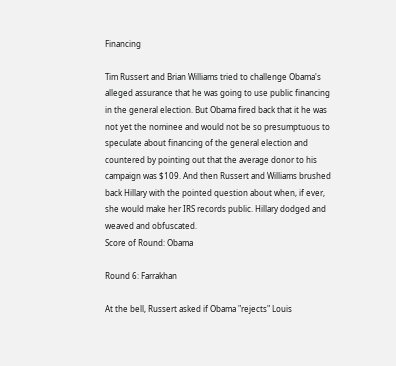Financing

Tim Russert and Brian Williams tried to challenge Obama's alleged assurance that he was going to use public financing in the general election. But Obama fired back that it he was not yet the nominee and would not be so presumptuous to speculate about financing of the general election and countered by pointing out that the average donor to his campaign was $109. And then Russert and Williams brushed back Hillary with the pointed question about when, if ever, she would make her IRS records public. Hillary dodged and weaved and obfuscated.
Score of Round: Obama

Round 6: Farrakhan

At the bell, Russert asked if Obama "rejects" Louis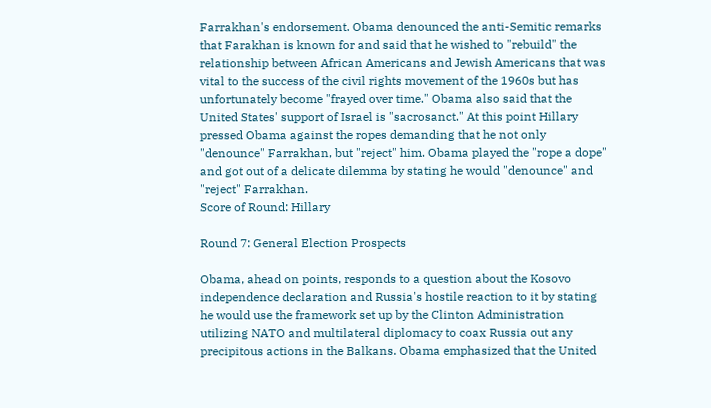Farrakhan's endorsement. Obama denounced the anti-Semitic remarks that Farakhan is known for and said that he wished to "rebuild" the relationship between African Americans and Jewish Americans that was vital to the success of the civil rights movement of the 1960s but has unfortunately become "frayed over time." Obama also said that the United States' support of Israel is "sacrosanct." At this point Hillary pressed Obama against the ropes demanding that he not only "denounce" Farrakhan, but "reject" him. Obama played the "rope a dope" and got out of a delicate dilemma by stating he would "denounce" and "reject" Farrakhan.
Score of Round: Hillary

Round 7: General Election Prospects

Obama, ahead on points, responds to a question about the Kosovo independence declaration and Russia's hostile reaction to it by stating he would use the framework set up by the Clinton Administration utilizing NATO and multilateral diplomacy to coax Russia out any precipitous actions in the Balkans. Obama emphasized that the United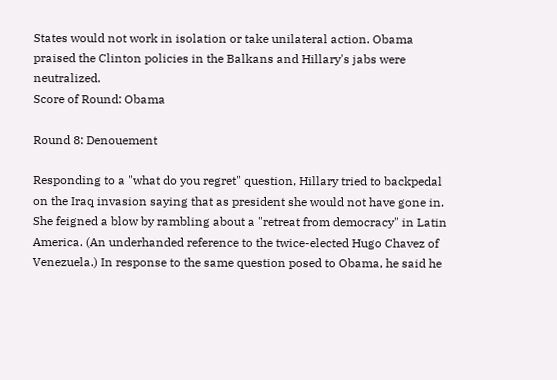States would not work in isolation or take unilateral action. Obama praised the Clinton policies in the Balkans and Hillary's jabs were neutralized.
Score of Round: Obama

Round 8: Denouement

Responding to a "what do you regret" question, Hillary tried to backpedal on the Iraq invasion saying that as president she would not have gone in. She feigned a blow by rambling about a "retreat from democracy" in Latin America. (An underhanded reference to the twice-elected Hugo Chavez of Venezuela.) In response to the same question posed to Obama, he said he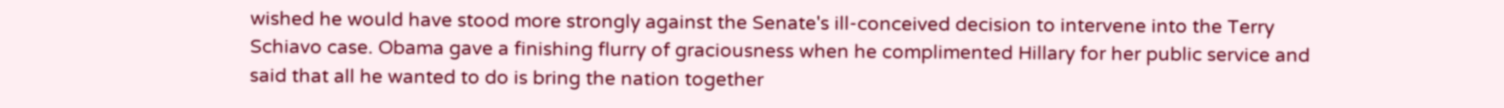wished he would have stood more strongly against the Senate's ill-conceived decision to intervene into the Terry Schiavo case. Obama gave a finishing flurry of graciousness when he complimented Hillary for her public service and said that all he wanted to do is bring the nation together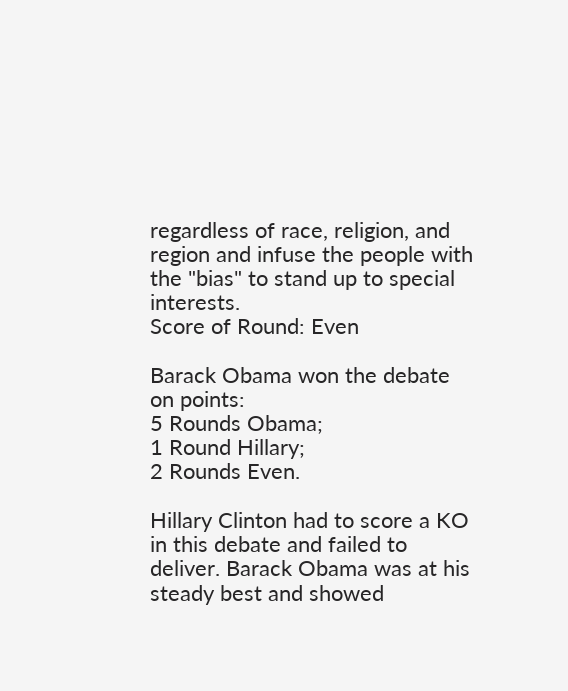regardless of race, religion, and region and infuse the people with the "bias" to stand up to special interests.
Score of Round: Even

Barack Obama won the debate on points:
5 Rounds Obama;
1 Round Hillary;
2 Rounds Even.

Hillary Clinton had to score a KO in this debate and failed to deliver. Barack Obama was at his steady best and showed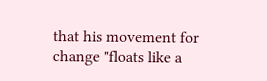that his movement for change "floats like a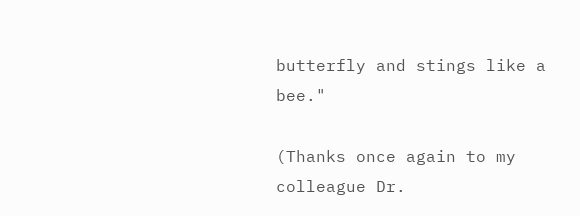butterfly and stings like a bee."

(Thanks once again to my colleague Dr.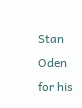Stan Oden for his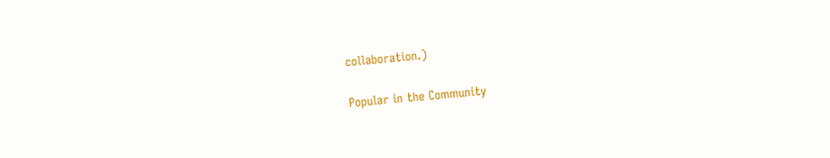collaboration.)

Popular in the Community